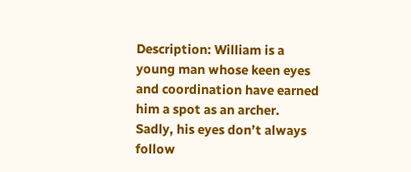Description: William is a young man whose keen eyes and coordination have earned him a spot as an archer. Sadly, his eyes don’t always follow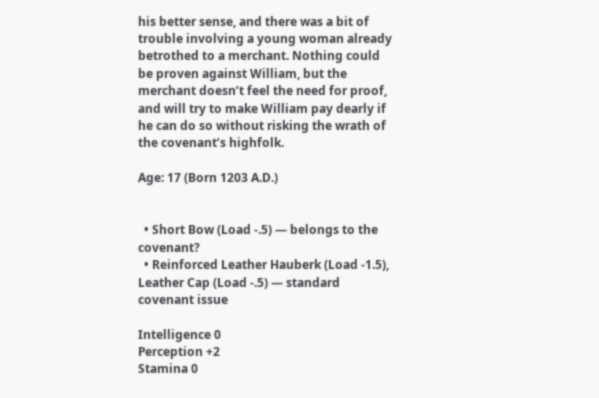his better sense, and there was a bit of trouble involving a young woman already betrothed to a merchant. Nothing could be proven against William, but the merchant doesn’t feel the need for proof, and will try to make William pay dearly if he can do so without risking the wrath of the covenant’s highfolk.

Age: 17 (Born 1203 A.D.)


  • Short Bow (Load -.5) — belongs to the covenant?
  • Reinforced Leather Hauberk (Load -1.5), Leather Cap (Load -.5) — standard covenant issue

Intelligence 0
Perception +2
Stamina 0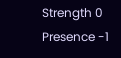Strength 0
Presence -1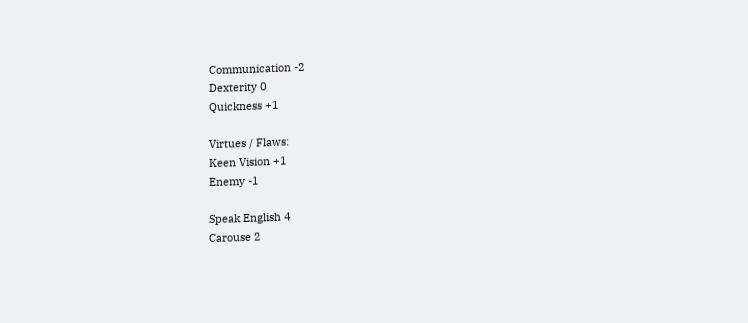Communication -2
Dexterity 0
Quickness +1

Virtues / Flaws:
Keen Vision +1
Enemy -1

Speak English 4
Carouse 2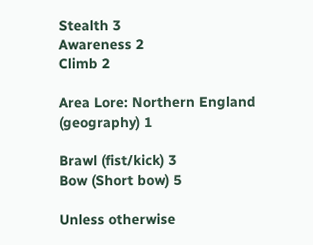Stealth 3
Awareness 2
Climb 2

Area Lore: Northern England (geography) 1

Brawl (fist/kick) 3
Bow (Short bow) 5

Unless otherwise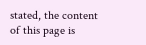stated, the content of this page is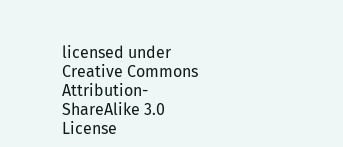licensed under Creative Commons Attribution-ShareAlike 3.0 License